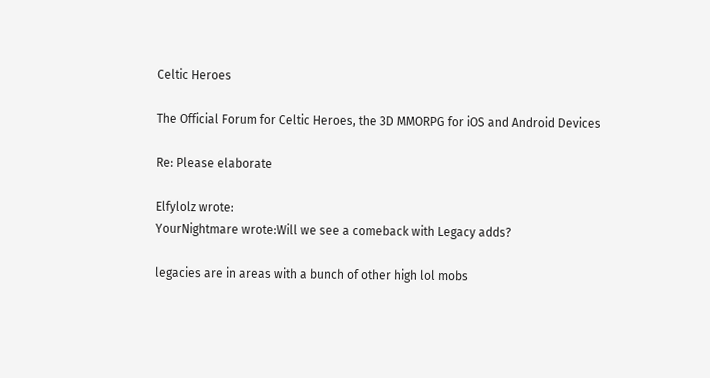Celtic Heroes

The Official Forum for Celtic Heroes, the 3D MMORPG for iOS and Android Devices

Re: Please elaborate

Elfylolz wrote:
YourNightmare wrote:Will we see a comeback with Legacy adds?

legacies are in areas with a bunch of other high lol mobs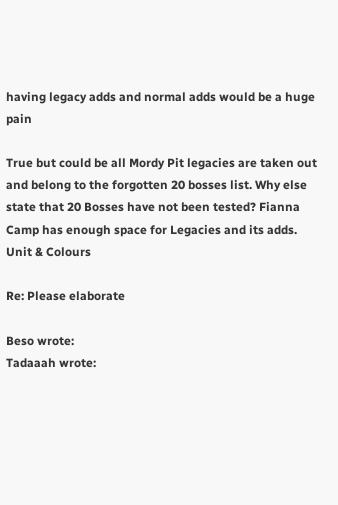having legacy adds and normal adds would be a huge pain

True but could be all Mordy Pit legacies are taken out and belong to the forgotten 20 bosses list. Why else state that 20 Bosses have not been tested? Fianna Camp has enough space for Legacies and its adds.
Unit & Colours

Re: Please elaborate

Beso wrote:
Tadaaah wrote: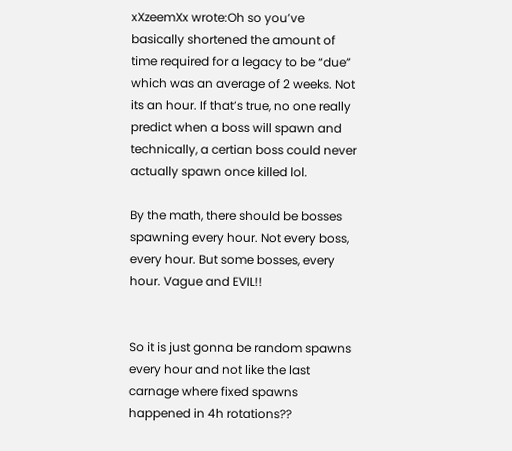xXzeemXx wrote:Oh so you’ve basically shortened the amount of time required for a legacy to be “due” which was an average of 2 weeks. Not its an hour. If that’s true, no one really predict when a boss will spawn and technically, a certian boss could never actually spawn once killed lol.

By the math, there should be bosses spawning every hour. Not every boss, every hour. But some bosses, every hour. Vague and EVIL!!


So it is just gonna be random spawns every hour and not like the last carnage where fixed spawns happened in 4h rotations??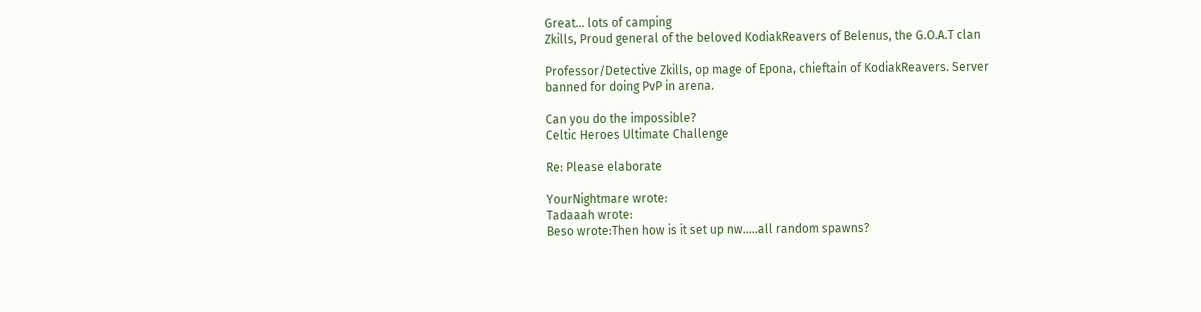Great... lots of camping
Zkills, Proud general of the beloved KodiakReavers of Belenus, the G.O.A.T clan

Professor/Detective Zkills, op mage of Epona, chieftain of KodiakReavers. Server banned for doing PvP in arena.

Can you do the impossible?
Celtic Heroes Ultimate Challenge

Re: Please elaborate

YourNightmare wrote:
Tadaaah wrote:
Beso wrote:Then how is it set up nw.....all random spawns?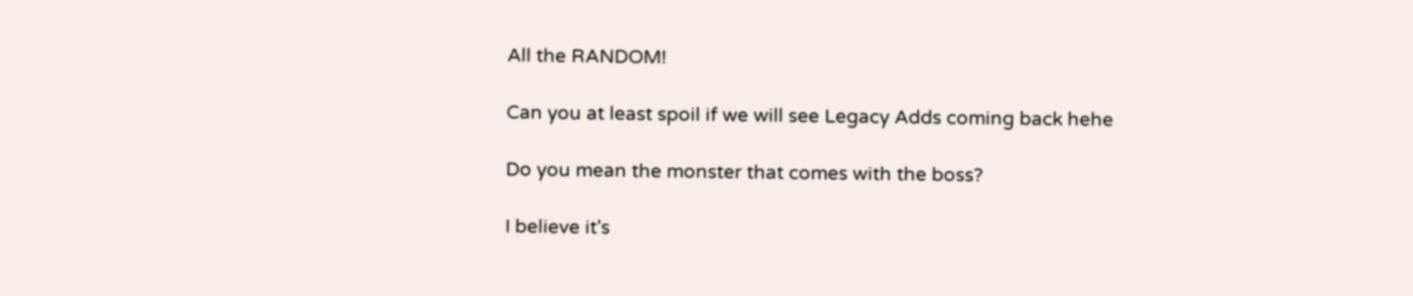All the RANDOM!

Can you at least spoil if we will see Legacy Adds coming back hehe

Do you mean the monster that comes with the boss?

I believe it's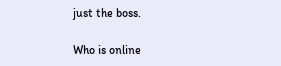just the boss.

Who is online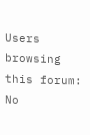Users browsing this forum: No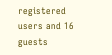registered users and 16 guests